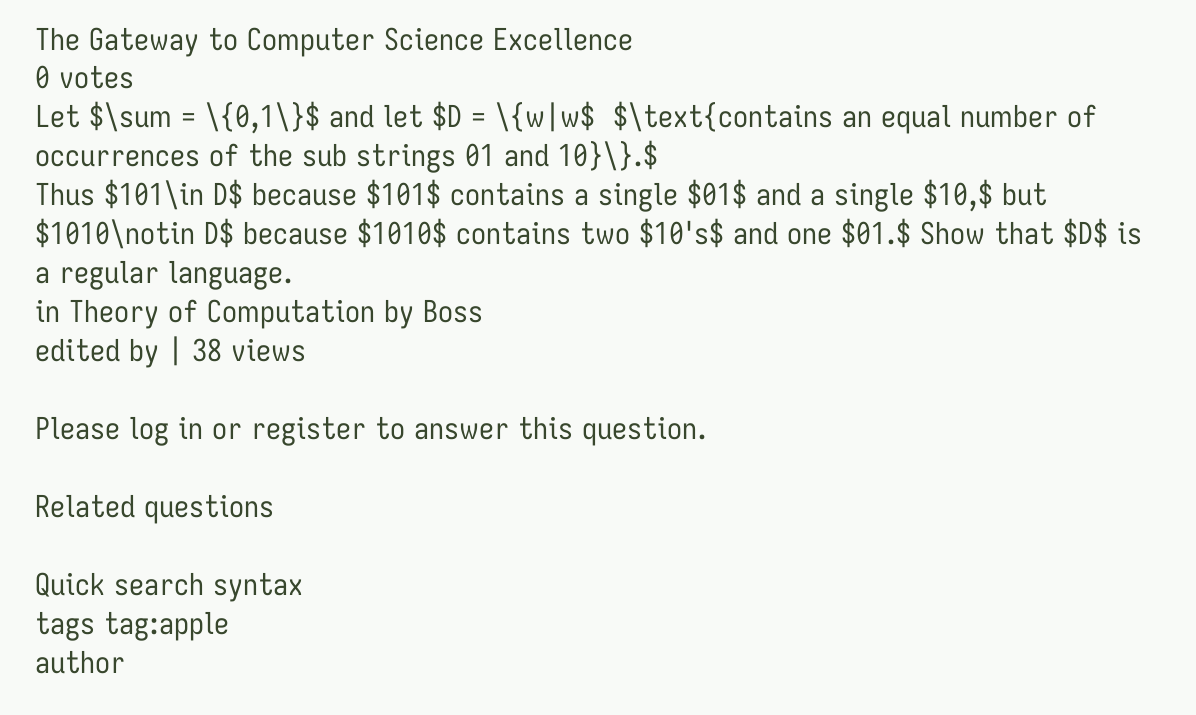The Gateway to Computer Science Excellence
0 votes
Let $\sum = \{0,1\}$ and let $D = \{w|w$  $\text{contains an equal number of occurrences of the sub strings 01 and 10}\}.$
Thus $101\in D$ because $101$ contains a single $01$ and a single $10,$ but $1010\notin D$ because $1010$ contains two $10's$ and one $01.$ Show that $D$ is a regular language.
in Theory of Computation by Boss
edited by | 38 views

Please log in or register to answer this question.

Related questions

Quick search syntax
tags tag:apple
author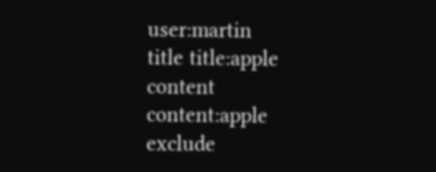user:martin
title title:apple
content content:apple
exclude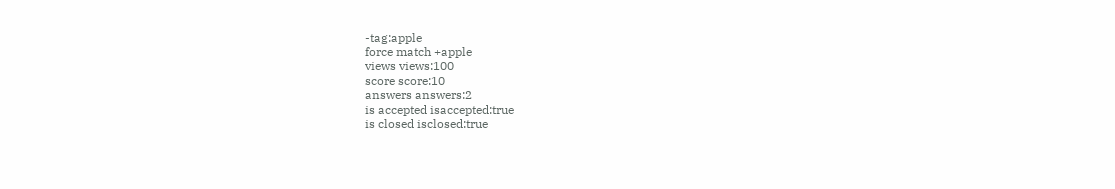-tag:apple
force match +apple
views views:100
score score:10
answers answers:2
is accepted isaccepted:true
is closed isclosed:true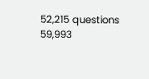52,215 questions
59,993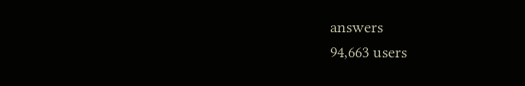answers
94,663 users